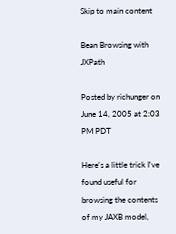Skip to main content

Bean Browsing with JXPath

Posted by richunger on June 14, 2005 at 2:03 PM PDT

Here's a little trick I've found useful for browsing the contents of my JAXB model,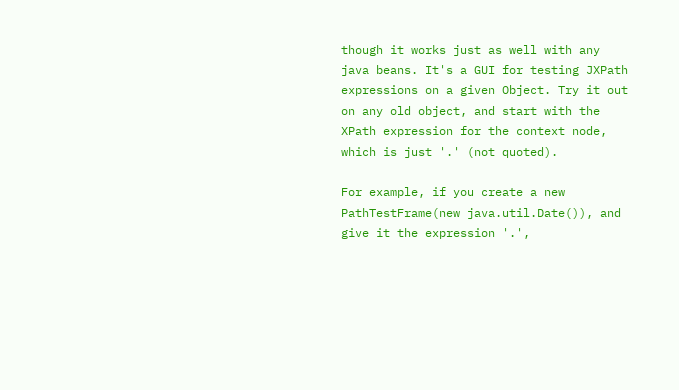though it works just as well with any java beans. It's a GUI for testing JXPath expressions on a given Object. Try it out on any old object, and start with the XPath expression for the context node, which is just '.' (not quoted).

For example, if you create a new PathTestFrame(new java.util.Date()), and give it the expression '.',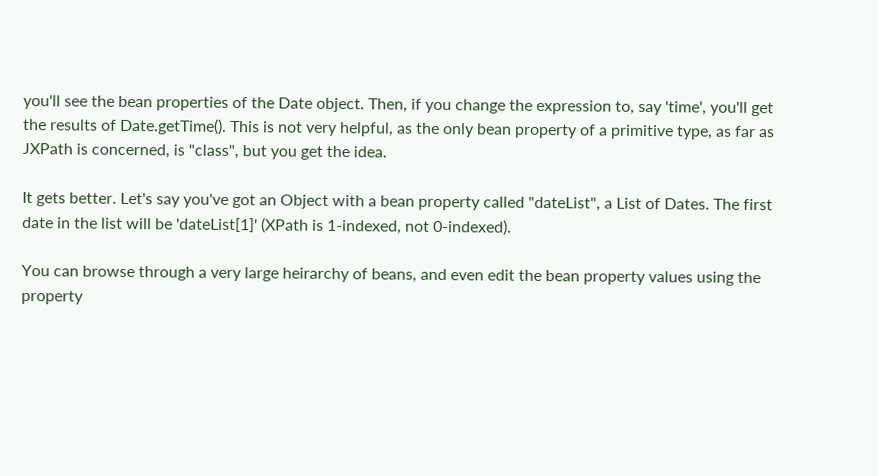you'll see the bean properties of the Date object. Then, if you change the expression to, say 'time', you'll get the results of Date.getTime(). This is not very helpful, as the only bean property of a primitive type, as far as JXPath is concerned, is "class", but you get the idea.

It gets better. Let's say you've got an Object with a bean property called "dateList", a List of Dates. The first date in the list will be 'dateList[1]' (XPath is 1-indexed, not 0-indexed).

You can browse through a very large heirarchy of beans, and even edit the bean property values using the property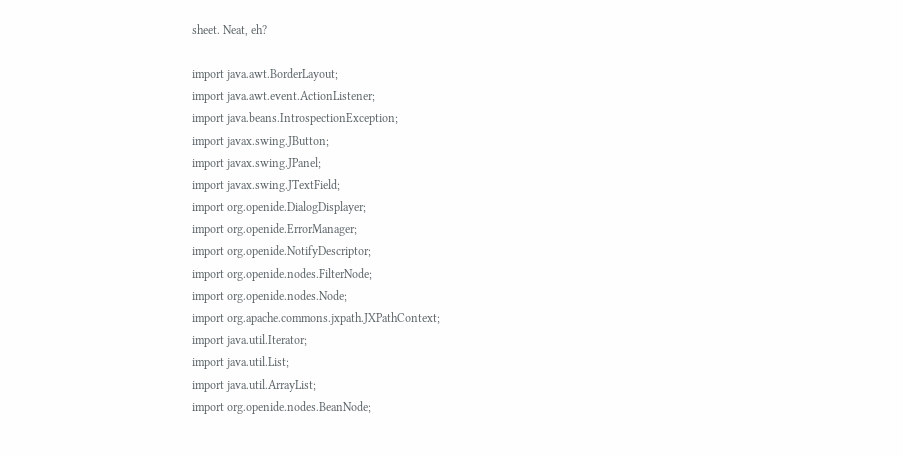sheet. Neat, eh?

import java.awt.BorderLayout;
import java.awt.event.ActionListener;
import java.beans.IntrospectionException;
import javax.swing.JButton;
import javax.swing.JPanel;
import javax.swing.JTextField;
import org.openide.DialogDisplayer;
import org.openide.ErrorManager;
import org.openide.NotifyDescriptor;
import org.openide.nodes.FilterNode;
import org.openide.nodes.Node;
import org.apache.commons.jxpath.JXPathContext;
import java.util.Iterator;
import java.util.List;
import java.util.ArrayList;
import org.openide.nodes.BeanNode;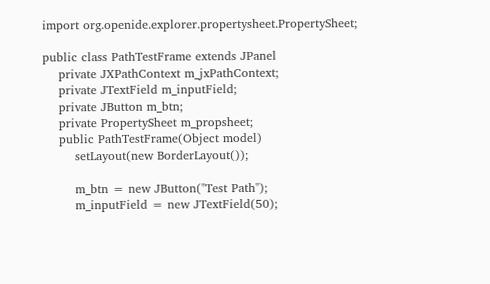import org.openide.explorer.propertysheet.PropertySheet;

public class PathTestFrame extends JPanel
    private JXPathContext m_jxPathContext;
    private JTextField m_inputField;
    private JButton m_btn;
    private PropertySheet m_propsheet;
    public PathTestFrame(Object model)
        setLayout(new BorderLayout());

        m_btn = new JButton("Test Path");
        m_inputField = new JTextField(50);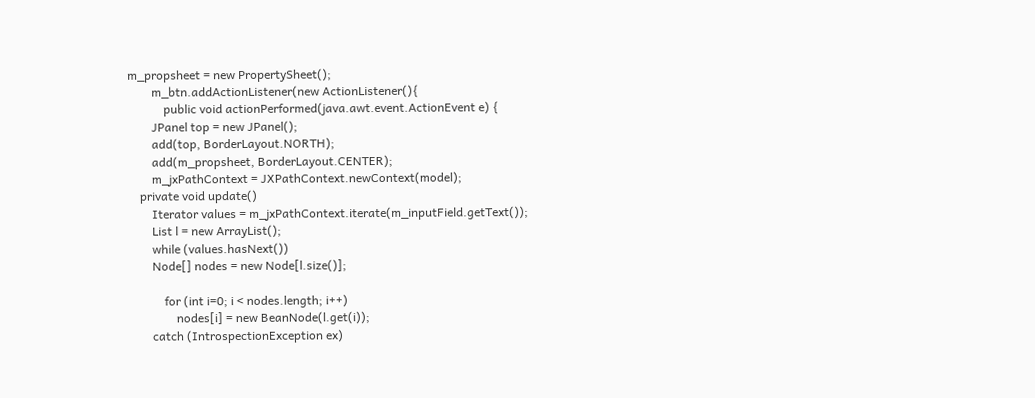m_propsheet = new PropertySheet();
        m_btn.addActionListener(new ActionListener(){
            public void actionPerformed(java.awt.event.ActionEvent e) {
        JPanel top = new JPanel();
        add(top, BorderLayout.NORTH);
        add(m_propsheet, BorderLayout.CENTER);
        m_jxPathContext = JXPathContext.newContext(model);
    private void update()
        Iterator values = m_jxPathContext.iterate(m_inputField.getText());
        List l = new ArrayList();
        while (values.hasNext())
        Node[] nodes = new Node[l.size()];

            for (int i=0; i < nodes.length; i++)
                nodes[i] = new BeanNode(l.get(i));
        catch (IntrospectionException ex)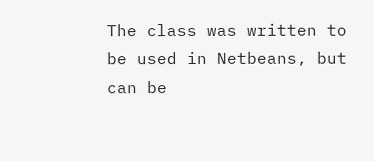The class was written to be used in Netbeans, but can be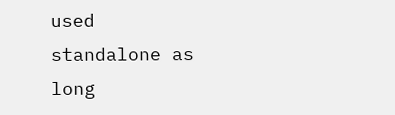used standalone as long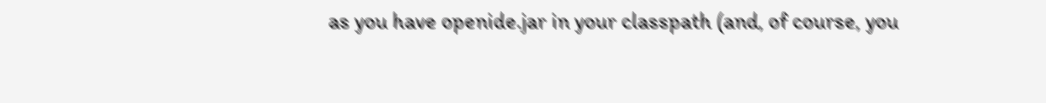as you have openide.jar in your classpath (and, of course, you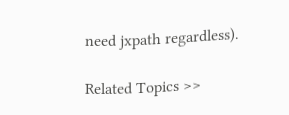need jxpath regardless).

Related Topics >>